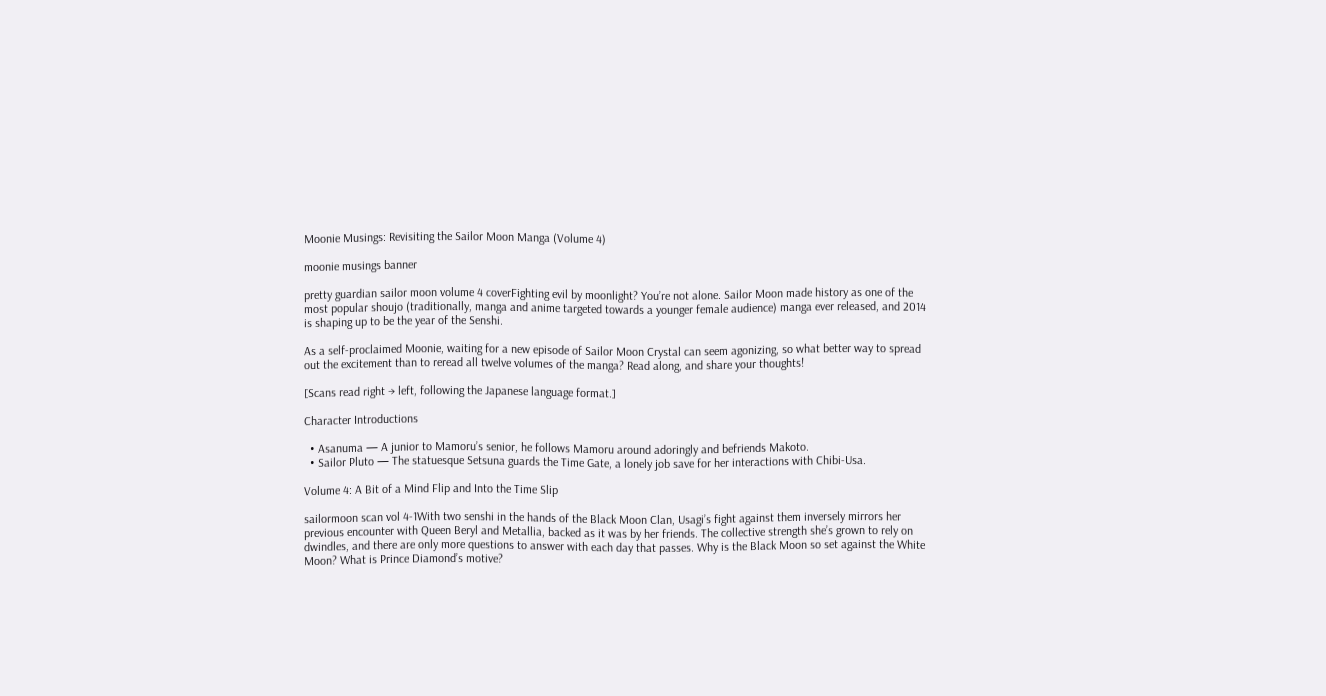Moonie Musings: Revisiting the Sailor Moon Manga (Volume 4)

moonie musings banner

pretty guardian sailor moon volume 4 coverFighting evil by moonlight? You’re not alone. Sailor Moon made history as one of the most popular shoujo (traditionally, manga and anime targeted towards a younger female audience) manga ever released, and 2014 is shaping up to be the year of the Senshi.

As a self-proclaimed Moonie, waiting for a new episode of Sailor Moon Crystal can seem agonizing, so what better way to spread out the excitement than to reread all twelve volumes of the manga? Read along, and share your thoughts!

[Scans read right → left, following the Japanese language format.]

Character Introductions

  • Asanuma — A junior to Mamoru’s senior, he follows Mamoru around adoringly and befriends Makoto.
  • Sailor Pluto — The statuesque Setsuna guards the Time Gate, a lonely job save for her interactions with Chibi-Usa.

Volume 4: A Bit of a Mind Flip and Into the Time Slip

sailormoon scan vol 4-1With two senshi in the hands of the Black Moon Clan, Usagi’s fight against them inversely mirrors her previous encounter with Queen Beryl and Metallia, backed as it was by her friends. The collective strength she’s grown to rely on dwindles, and there are only more questions to answer with each day that passes. Why is the Black Moon so set against the White Moon? What is Prince Diamond’s motive?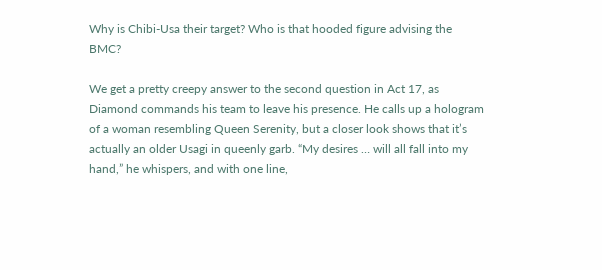Why is Chibi-Usa their target? Who is that hooded figure advising the BMC?

We get a pretty creepy answer to the second question in Act 17, as Diamond commands his team to leave his presence. He calls up a hologram of a woman resembling Queen Serenity, but a closer look shows that it’s actually an older Usagi in queenly garb. “My desires … will all fall into my hand,” he whispers, and with one line,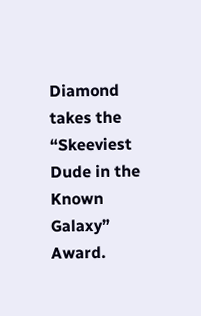Diamond takes the “Skeeviest Dude in the Known Galaxy” Award.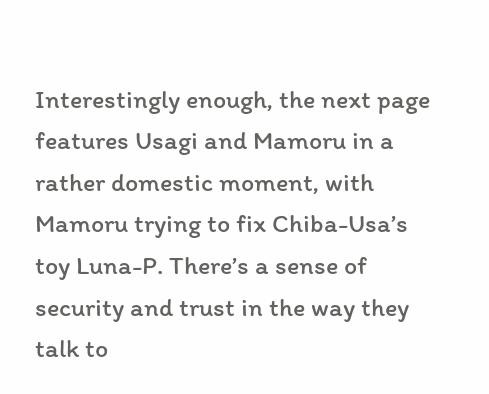Interestingly enough, the next page features Usagi and Mamoru in a rather domestic moment, with Mamoru trying to fix Chiba-Usa’s toy Luna-P. There’s a sense of security and trust in the way they talk to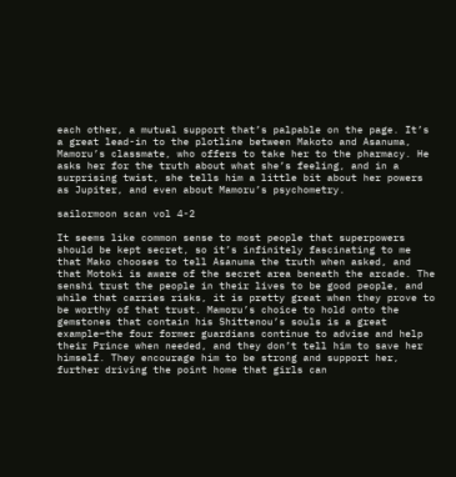each other, a mutual support that’s palpable on the page. It’s a great lead-in to the plotline between Makoto and Asanuma, Mamoru’s classmate, who offers to take her to the pharmacy. He asks her for the truth about what she’s feeling, and in a surprising twist, she tells him a little bit about her powers as Jupiter, and even about Mamoru’s psychometry.

sailormoon scan vol 4-2

It seems like common sense to most people that superpowers should be kept secret, so it’s infinitely fascinating to me that Mako chooses to tell Asanuma the truth when asked, and that Motoki is aware of the secret area beneath the arcade. The senshi trust the people in their lives to be good people, and while that carries risks, it is pretty great when they prove to be worthy of that trust. Mamoru’s choice to hold onto the gemstones that contain his Shittenou’s souls is a great example–the four former guardians continue to advise and help their Prince when needed, and they don’t tell him to save her himself. They encourage him to be strong and support her, further driving the point home that girls can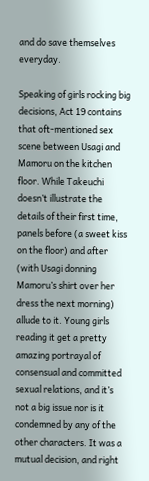and do save themselves everyday.

Speaking of girls rocking big decisions, Act 19 contains that oft-mentioned sex scene between Usagi and Mamoru on the kitchen floor. While Takeuchi doesn’t illustrate the details of their first time, panels before (a sweet kiss on the floor) and after (with Usagi donning Mamoru’s shirt over her dress the next morning) allude to it. Young girls reading it get a pretty amazing portrayal of consensual and committed sexual relations, and it’s not a big issue nor is it condemned by any of the other characters. It was a mutual decision, and right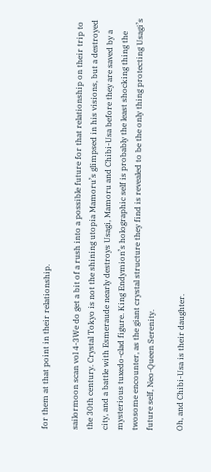for them at that point in their relationship.

sailormoon scan vol 4-3We do get a bit of a rush into a possible future for that relationship on their trip to the 30th century. Crystal Tokyo is not the shining utopia Mamoru’s glimpsed in his visions, but a destroyed city, and a battle with Esmeraude nearly destroys Usagi, Mamoru and Chibi-Usa before they are saved by a mysterious tuxedo-clad figure. King Endymion’s holographic self is probably the least shocking thing the twosome encounter, as the giant crystal structure they find is revealed to be the only thing protecting Usagi’s future self, Neo-Queen Serenity.

Oh, and Chibi-Usa is their daughter.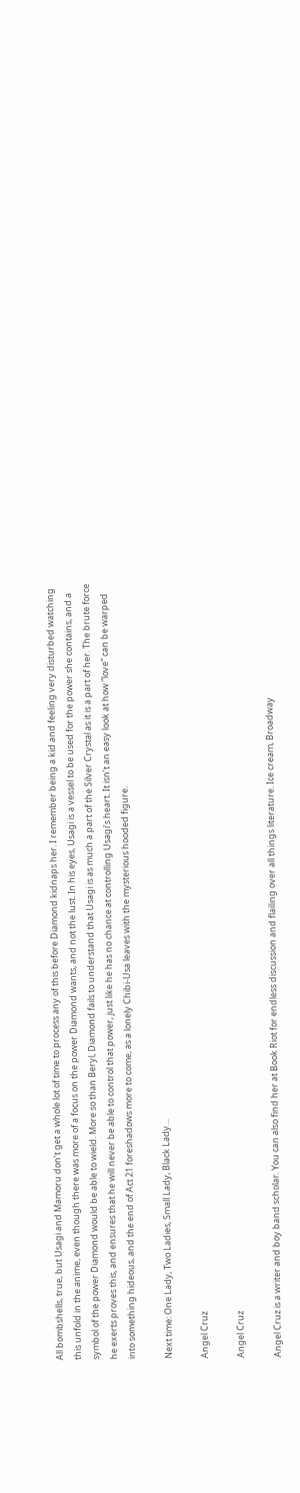All bombshells, true, but Usagi and Mamoru don’t get a whole lot of time to process any of this before Diamond kidnaps her. I remember being a kid and feeling very disturbed watching this unfold in the anime, even though there was more of a focus on the power Diamond wants, and not the lust. In his eyes, Usagi is a vessel to be used for the power she contains, and a symbol of the power Diamond would be able to wield. More so than Beryl, Diamond fails to understand that Usagi is as much a part of the Silver Crystal as it is a part of her. The brute force he exerts proves this, and ensures that he will never be able to control that power, just like he has no chance at controlling Usagi’s heart. It isn’t an easy look at how “love” can be warped into something hideous, and the end of Act 21 foreshadows more to come, as a lonely Chibi-Usa leaves with the mysterious hooded figure.

Next time: One Lady, Two Ladies, Small Lady, Black Lady…

Angel Cruz

Angel Cruz

Angel Cruz is a writer and boy band scholar. You can also find her at Book Riot for endless discussion and flailing over all things literature. Ice cream, Broadway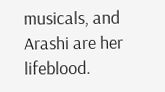musicals, and Arashi are her lifeblood.